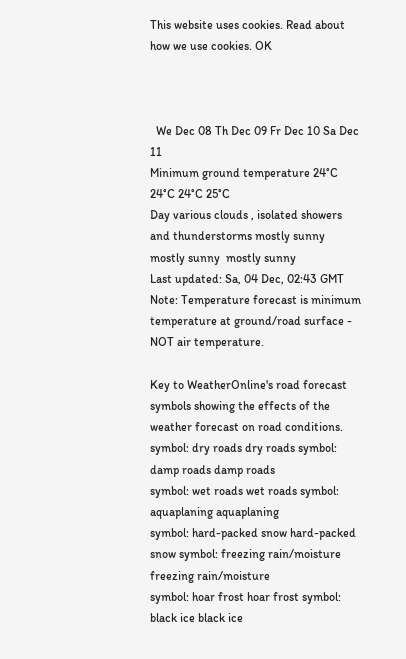This website uses cookies. Read about how we use cookies. OK



  We Dec 08 Th Dec 09 Fr Dec 10 Sa Dec 11
Minimum ground temperature 24°C 24°C 24°C 25°C
Day various clouds , isolated showers and thunderstorms mostly sunny  mostly sunny  mostly sunny
Last updated: Sa, 04 Dec, 02:43 GMT
Note: Temperature forecast is minimum temperature at ground/road surface - NOT air temperature.

Key to WeatherOnline's road forecast symbols showing the effects of the weather forecast on road conditions.
symbol: dry roads dry roads symbol: damp roads damp roads
symbol: wet roads wet roads symbol: aquaplaning aquaplaning
symbol: hard-packed snow hard-packed snow symbol: freezing rain/moisture freezing rain/moisture
symbol: hoar frost hoar frost symbol: black ice black ice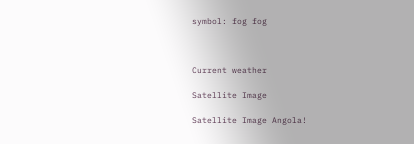symbol: fog fog



Current weather

Satellite Image

Satellite Image Angola!